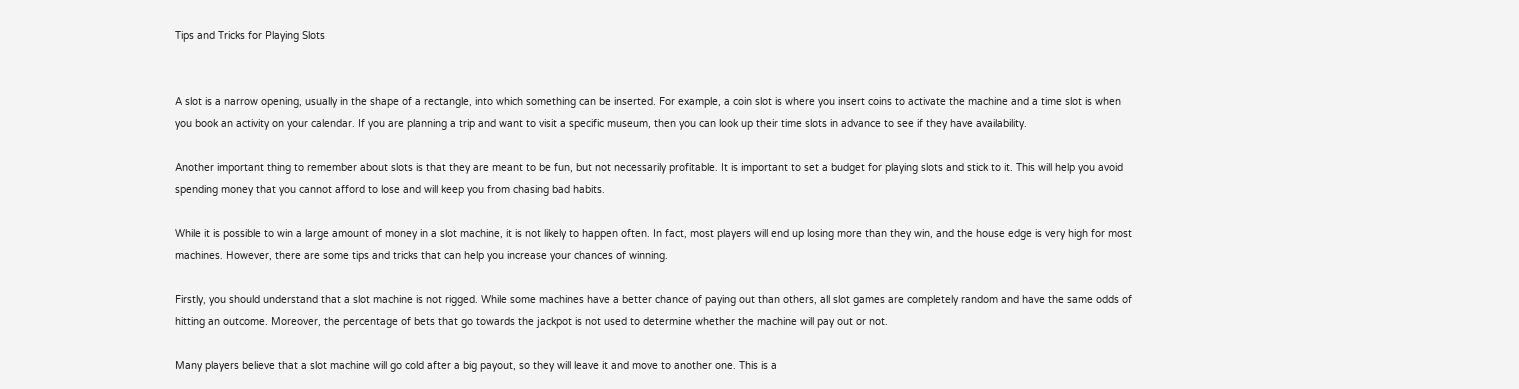Tips and Tricks for Playing Slots


A slot is a narrow opening, usually in the shape of a rectangle, into which something can be inserted. For example, a coin slot is where you insert coins to activate the machine and a time slot is when you book an activity on your calendar. If you are planning a trip and want to visit a specific museum, then you can look up their time slots in advance to see if they have availability.

Another important thing to remember about slots is that they are meant to be fun, but not necessarily profitable. It is important to set a budget for playing slots and stick to it. This will help you avoid spending money that you cannot afford to lose and will keep you from chasing bad habits.

While it is possible to win a large amount of money in a slot machine, it is not likely to happen often. In fact, most players will end up losing more than they win, and the house edge is very high for most machines. However, there are some tips and tricks that can help you increase your chances of winning.

Firstly, you should understand that a slot machine is not rigged. While some machines have a better chance of paying out than others, all slot games are completely random and have the same odds of hitting an outcome. Moreover, the percentage of bets that go towards the jackpot is not used to determine whether the machine will pay out or not.

Many players believe that a slot machine will go cold after a big payout, so they will leave it and move to another one. This is a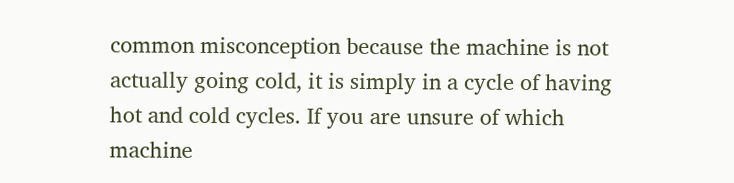common misconception because the machine is not actually going cold, it is simply in a cycle of having hot and cold cycles. If you are unsure of which machine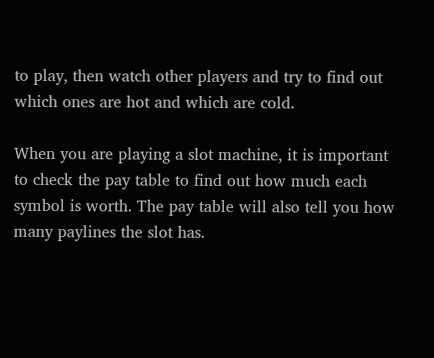to play, then watch other players and try to find out which ones are hot and which are cold.

When you are playing a slot machine, it is important to check the pay table to find out how much each symbol is worth. The pay table will also tell you how many paylines the slot has.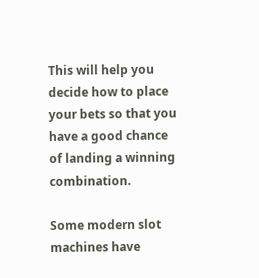This will help you decide how to place your bets so that you have a good chance of landing a winning combination.

Some modern slot machines have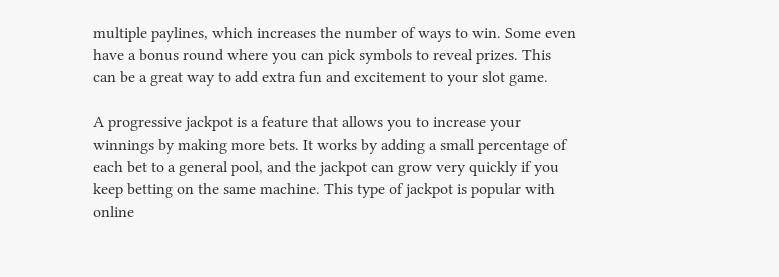multiple paylines, which increases the number of ways to win. Some even have a bonus round where you can pick symbols to reveal prizes. This can be a great way to add extra fun and excitement to your slot game.

A progressive jackpot is a feature that allows you to increase your winnings by making more bets. It works by adding a small percentage of each bet to a general pool, and the jackpot can grow very quickly if you keep betting on the same machine. This type of jackpot is popular with online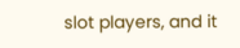slot players, and it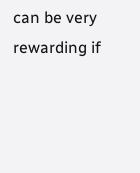can be very rewarding if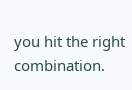you hit the right combination.